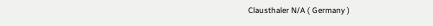Clausthaler N/A ( Germany )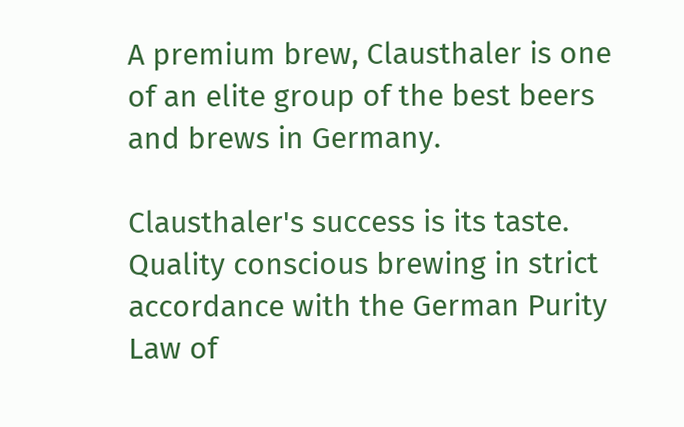A premium brew, Clausthaler is one of an elite group of the best beers and brews in Germany.

Clausthaler's success is its taste.  Quality conscious brewing in strict accordance with the German Purity Law of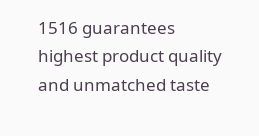1516 guarantees highest product quality and unmatched taste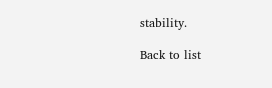stability.

Back to list